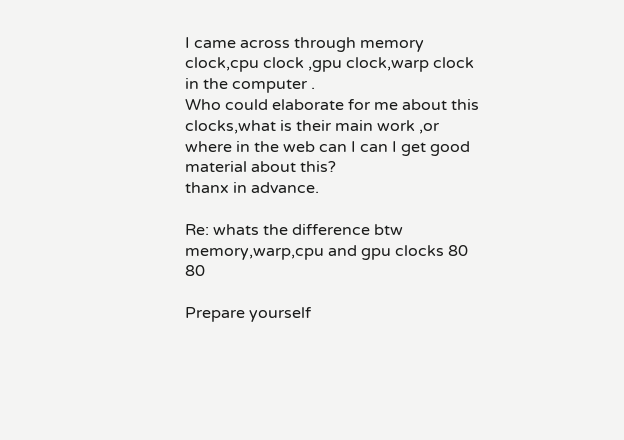I came across through memory clock,cpu clock ,gpu clock,warp clock in the computer .
Who could elaborate for me about this clocks,what is their main work ,or where in the web can I can I get good material about this?
thanx in advance.

Re: whats the difference btw memory,warp,cpu and gpu clocks 80 80

Prepare yourself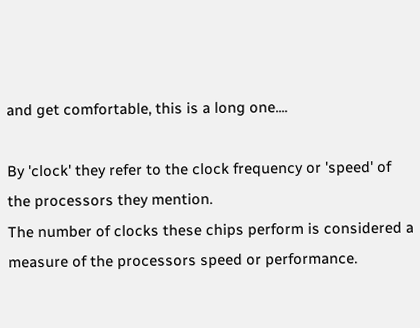and get comfortable, this is a long one....

By 'clock' they refer to the clock frequency or 'speed' of the processors they mention.
The number of clocks these chips perform is considered a measure of the processors speed or performance.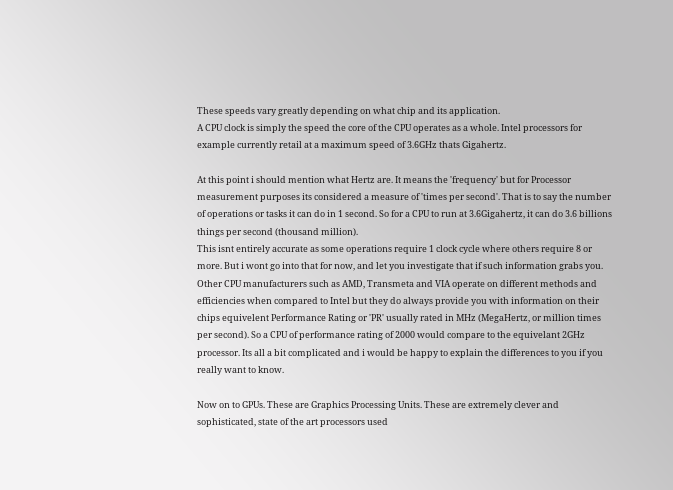These speeds vary greatly depending on what chip and its application.
A CPU clock is simply the speed the core of the CPU operates as a whole. Intel processors for example currently retail at a maximum speed of 3.6GHz thats Gigahertz.

At this point i should mention what Hertz are. It means the 'frequency' but for Processor measurement purposes its considered a measure of 'times per second'. That is to say the number of operations or tasks it can do in 1 second. So for a CPU to run at 3.6Gigahertz, it can do 3.6 billions things per second (thousand million).
This isnt entirely accurate as some operations require 1 clock cycle where others require 8 or more. But i wont go into that for now, and let you investigate that if such information grabs you.
Other CPU manufacturers such as AMD, Transmeta and VIA operate on different methods and efficiencies when compared to Intel but they do always provide you with information on their chips equivelent Performance Rating or 'PR' usually rated in MHz (MegaHertz, or million times per second). So a CPU of performance rating of 2000 would compare to the equivelant 2GHz processor. Its all a bit complicated and i would be happy to explain the differences to you if you really want to know.

Now on to GPUs. These are Graphics Processing Units. These are extremely clever and sophisticated, state of the art processors used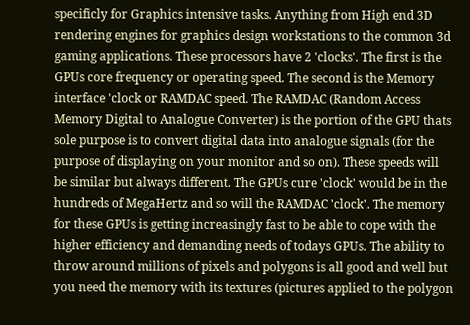specificly for Graphics intensive tasks. Anything from High end 3D rendering engines for graphics design workstations to the common 3d gaming applications. These processors have 2 'clocks'. The first is the GPUs core frequency or operating speed. The second is the Memory interface 'clock or RAMDAC speed. The RAMDAC (Random Access Memory Digital to Analogue Converter) is the portion of the GPU thats sole purpose is to convert digital data into analogue signals (for the purpose of displaying on your monitor and so on). These speeds will be similar but always different. The GPUs cure 'clock' would be in the hundreds of MegaHertz and so will the RAMDAC 'clock'. The memory for these GPUs is getting increasingly fast to be able to cope with the higher efficiency and demanding needs of todays GPUs. The ability to throw around millions of pixels and polygons is all good and well but you need the memory with its textures (pictures applied to the polygon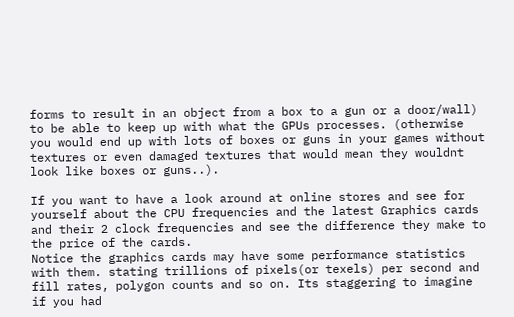forms to result in an object from a box to a gun or a door/wall) to be able to keep up with what the GPUs processes. (otherwise you would end up with lots of boxes or guns in your games without textures or even damaged textures that would mean they wouldnt look like boxes or guns..).

If you want to have a look around at online stores and see for yourself about the CPU frequencies and the latest Graphics cards and their 2 clock frequencies and see the difference they make to the price of the cards.
Notice the graphics cards may have some performance statistics with them. stating trillions of pixels(or texels) per second and fill rates, polygon counts and so on. Its staggering to imagine if you had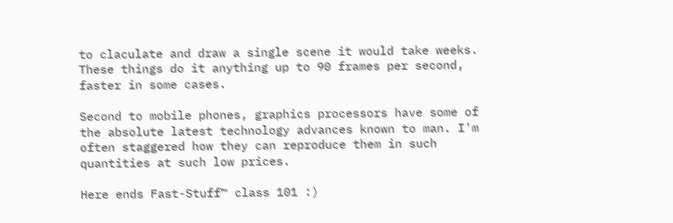to claculate and draw a single scene it would take weeks. These things do it anything up to 90 frames per second, faster in some cases.

Second to mobile phones, graphics processors have some of the absolute latest technology advances known to man. I'm often staggered how they can reproduce them in such quantities at such low prices.

Here ends Fast-Stuff™ class 101 :)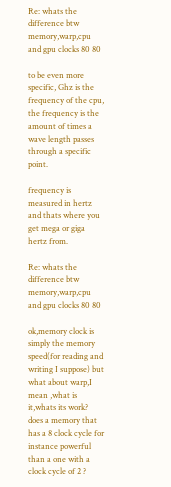Re: whats the difference btw memory,warp,cpu and gpu clocks 80 80

to be even more specific, Ghz is the frequency of the cpu, the frequency is the amount of times a wave length passes through a specific point.

frequency is measured in hertz and thats where you get mega or giga hertz from.

Re: whats the difference btw memory,warp,cpu and gpu clocks 80 80

ok,memory clock is simply the memory speed(for reading and writing I suppose) but what about warp,I mean ,what is it,whats its work?
does a memory that has a 8 clock cycle for instance powerful than a one with a clock cycle of 2 ?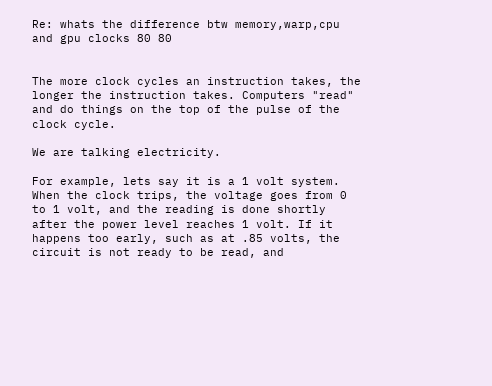Re: whats the difference btw memory,warp,cpu and gpu clocks 80 80


The more clock cycles an instruction takes, the longer the instruction takes. Computers "read" and do things on the top of the pulse of the clock cycle.

We are talking electricity.

For example, lets say it is a 1 volt system. When the clock trips, the voltage goes from 0 to 1 volt, and the reading is done shortly after the power level reaches 1 volt. If it happens too early, such as at .85 volts, the circuit is not ready to be read, and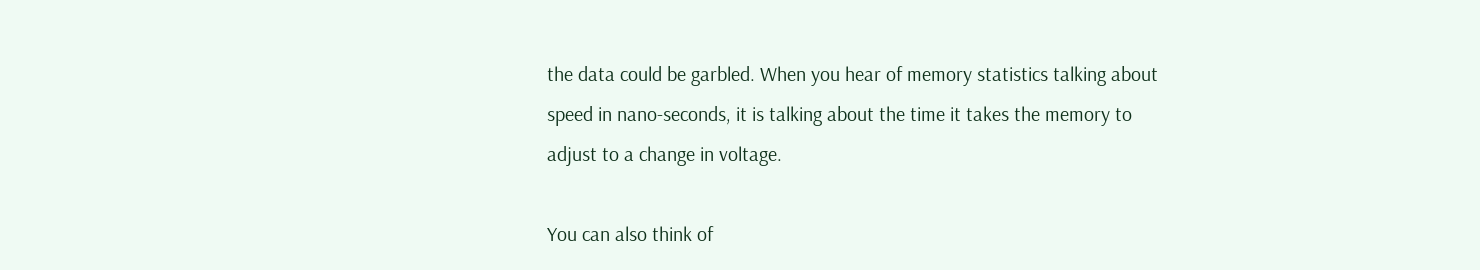the data could be garbled. When you hear of memory statistics talking about speed in nano-seconds, it is talking about the time it takes the memory to adjust to a change in voltage.

You can also think of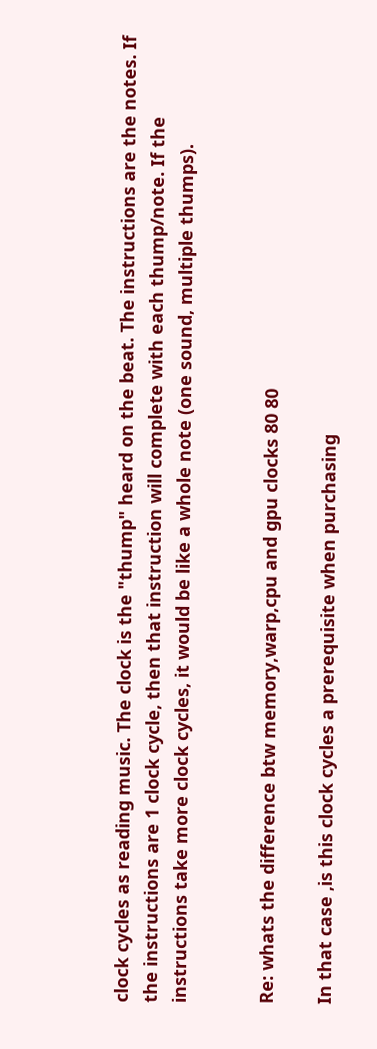clock cycles as reading music. The clock is the "thump" heard on the beat. The instructions are the notes. If the instructions are 1 clock cycle, then that instruction will complete with each thump/note. If the instructions take more clock cycles, it would be like a whole note (one sound, multiple thumps).


Re: whats the difference btw memory,warp,cpu and gpu clocks 80 80

In that case ,is this clock cycles a prerequisite when purchasing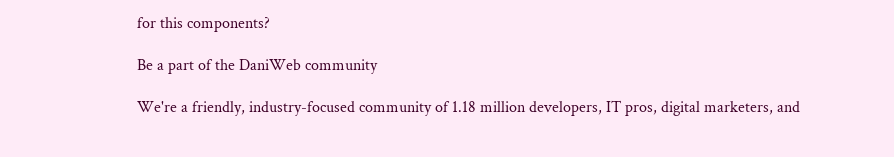for this components?

Be a part of the DaniWeb community

We're a friendly, industry-focused community of 1.18 million developers, IT pros, digital marketers, and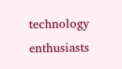technology enthusiasts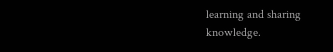learning and sharing knowledge.